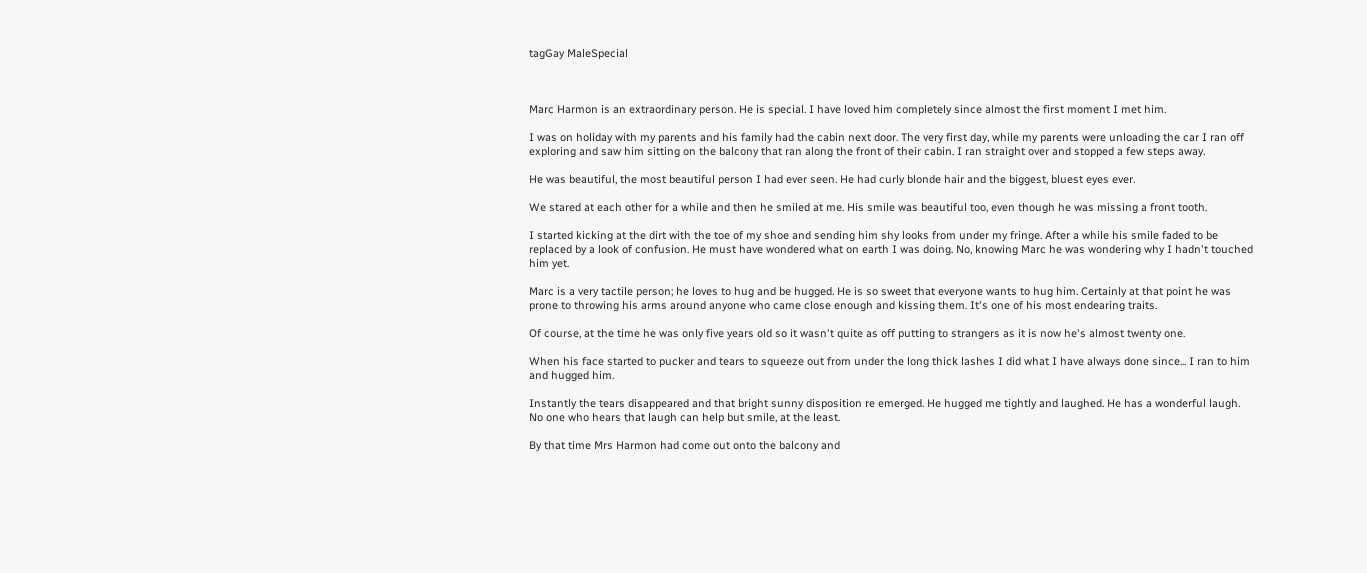tagGay MaleSpecial



Marc Harmon is an extraordinary person. He is special. I have loved him completely since almost the first moment I met him.

I was on holiday with my parents and his family had the cabin next door. The very first day, while my parents were unloading the car I ran off exploring and saw him sitting on the balcony that ran along the front of their cabin. I ran straight over and stopped a few steps away.

He was beautiful, the most beautiful person I had ever seen. He had curly blonde hair and the biggest, bluest eyes ever.

We stared at each other for a while and then he smiled at me. His smile was beautiful too, even though he was missing a front tooth.

I started kicking at the dirt with the toe of my shoe and sending him shy looks from under my fringe. After a while his smile faded to be replaced by a look of confusion. He must have wondered what on earth I was doing. No, knowing Marc he was wondering why I hadn't touched him yet.

Marc is a very tactile person; he loves to hug and be hugged. He is so sweet that everyone wants to hug him. Certainly at that point he was prone to throwing his arms around anyone who came close enough and kissing them. It's one of his most endearing traits.

Of course, at the time he was only five years old so it wasn't quite as off putting to strangers as it is now he's almost twenty one.

When his face started to pucker and tears to squeeze out from under the long thick lashes I did what I have always done since... I ran to him and hugged him.

Instantly the tears disappeared and that bright sunny disposition re emerged. He hugged me tightly and laughed. He has a wonderful laugh. No one who hears that laugh can help but smile, at the least.

By that time Mrs Harmon had come out onto the balcony and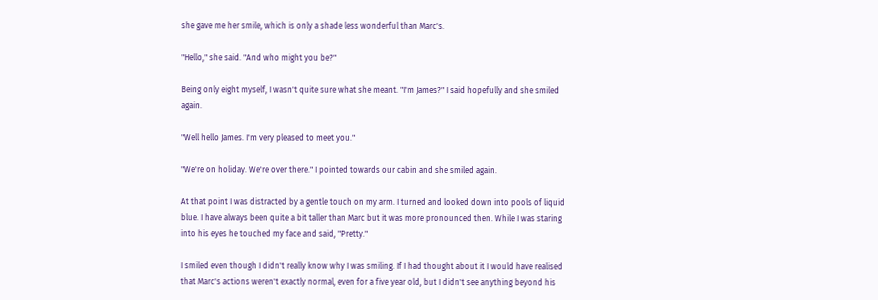she gave me her smile, which is only a shade less wonderful than Marc's.

"Hello," she said. "And who might you be?"

Being only eight myself, I wasn't quite sure what she meant. "I'm James?" I said hopefully and she smiled again.

"Well hello James. I'm very pleased to meet you."

"We're on holiday. We're over there." I pointed towards our cabin and she smiled again.

At that point I was distracted by a gentle touch on my arm. I turned and looked down into pools of liquid blue. I have always been quite a bit taller than Marc but it was more pronounced then. While I was staring into his eyes he touched my face and said, "Pretty."

I smiled even though I didn't really know why I was smiling. If I had thought about it I would have realised that Marc's actions weren't exactly normal, even for a five year old, but I didn't see anything beyond his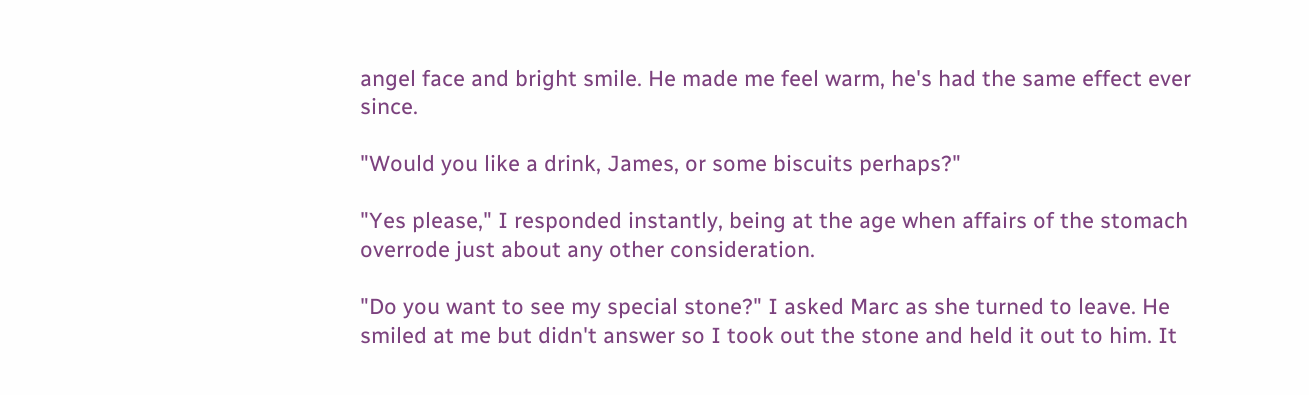angel face and bright smile. He made me feel warm, he's had the same effect ever since.

"Would you like a drink, James, or some biscuits perhaps?"

"Yes please," I responded instantly, being at the age when affairs of the stomach overrode just about any other consideration.

"Do you want to see my special stone?" I asked Marc as she turned to leave. He smiled at me but didn't answer so I took out the stone and held it out to him. It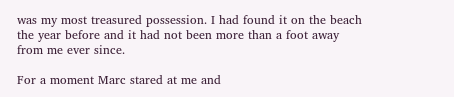was my most treasured possession. I had found it on the beach the year before and it had not been more than a foot away from me ever since.

For a moment Marc stared at me and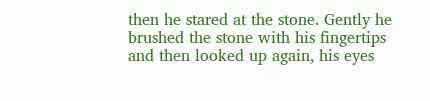then he stared at the stone. Gently he brushed the stone with his fingertips and then looked up again, his eyes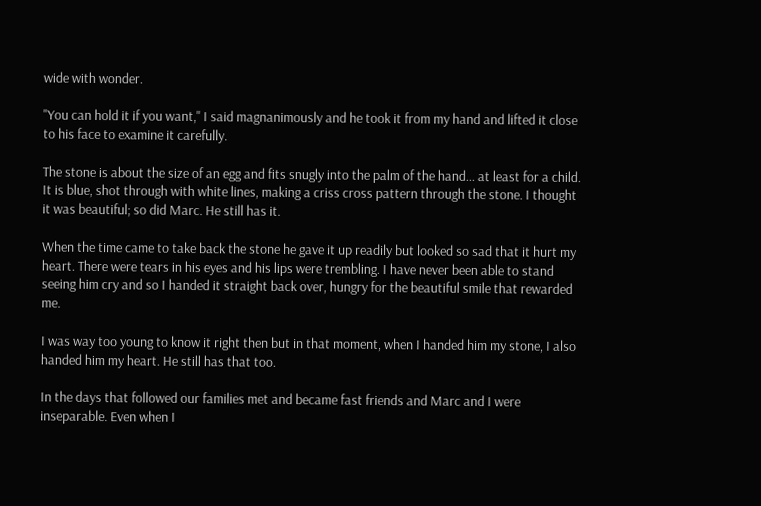wide with wonder.

"You can hold it if you want," I said magnanimously and he took it from my hand and lifted it close to his face to examine it carefully.

The stone is about the size of an egg and fits snugly into the palm of the hand... at least for a child. It is blue, shot through with white lines, making a criss cross pattern through the stone. I thought it was beautiful; so did Marc. He still has it.

When the time came to take back the stone he gave it up readily but looked so sad that it hurt my heart. There were tears in his eyes and his lips were trembling. I have never been able to stand seeing him cry and so I handed it straight back over, hungry for the beautiful smile that rewarded me.

I was way too young to know it right then but in that moment, when I handed him my stone, I also handed him my heart. He still has that too.

In the days that followed our families met and became fast friends and Marc and I were inseparable. Even when I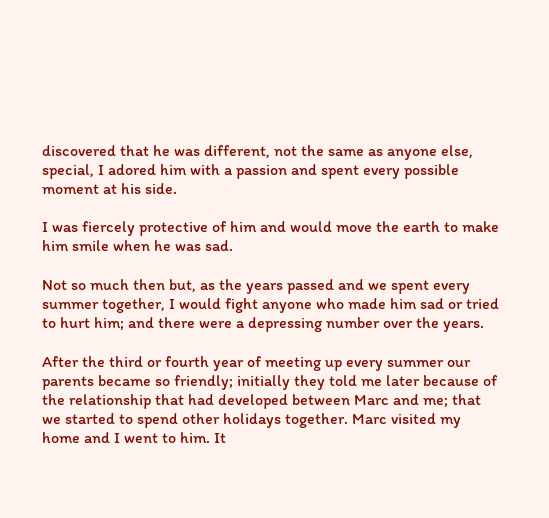discovered that he was different, not the same as anyone else, special, I adored him with a passion and spent every possible moment at his side.

I was fiercely protective of him and would move the earth to make him smile when he was sad.

Not so much then but, as the years passed and we spent every summer together, I would fight anyone who made him sad or tried to hurt him; and there were a depressing number over the years.

After the third or fourth year of meeting up every summer our parents became so friendly; initially they told me later because of the relationship that had developed between Marc and me; that we started to spend other holidays together. Marc visited my home and I went to him. It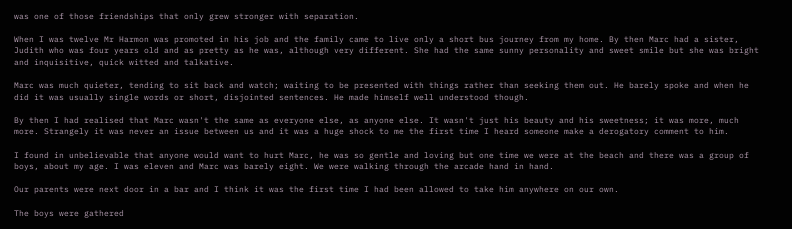was one of those friendships that only grew stronger with separation.

When I was twelve Mr Harmon was promoted in his job and the family came to live only a short bus journey from my home. By then Marc had a sister, Judith who was four years old and as pretty as he was, although very different. She had the same sunny personality and sweet smile but she was bright and inquisitive, quick witted and talkative.

Marc was much quieter, tending to sit back and watch; waiting to be presented with things rather than seeking them out. He barely spoke and when he did it was usually single words or short, disjointed sentences. He made himself well understood though.

By then I had realised that Marc wasn't the same as everyone else, as anyone else. It wasn't just his beauty and his sweetness; it was more, much more. Strangely it was never an issue between us and it was a huge shock to me the first time I heard someone make a derogatory comment to him.

I found in unbelievable that anyone would want to hurt Marc, he was so gentle and loving but one time we were at the beach and there was a group of boys, about my age. I was eleven and Marc was barely eight. We were walking through the arcade hand in hand.

Our parents were next door in a bar and I think it was the first time I had been allowed to take him anywhere on our own.

The boys were gathered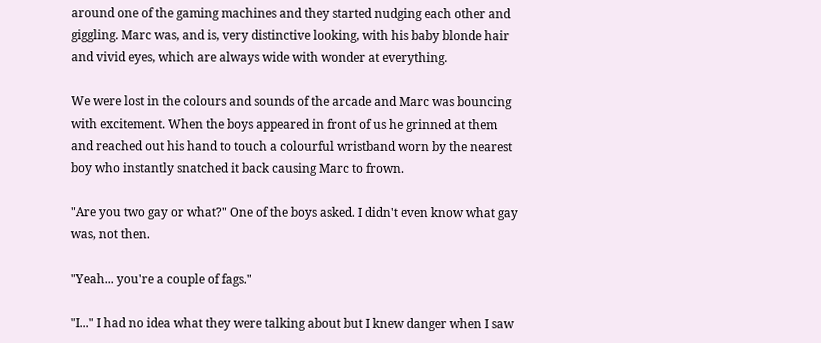around one of the gaming machines and they started nudging each other and giggling. Marc was, and is, very distinctive looking, with his baby blonde hair and vivid eyes, which are always wide with wonder at everything.

We were lost in the colours and sounds of the arcade and Marc was bouncing with excitement. When the boys appeared in front of us he grinned at them and reached out his hand to touch a colourful wristband worn by the nearest boy who instantly snatched it back causing Marc to frown.

"Are you two gay or what?" One of the boys asked. I didn't even know what gay was, not then.

"Yeah... you're a couple of fags."

"I..." I had no idea what they were talking about but I knew danger when I saw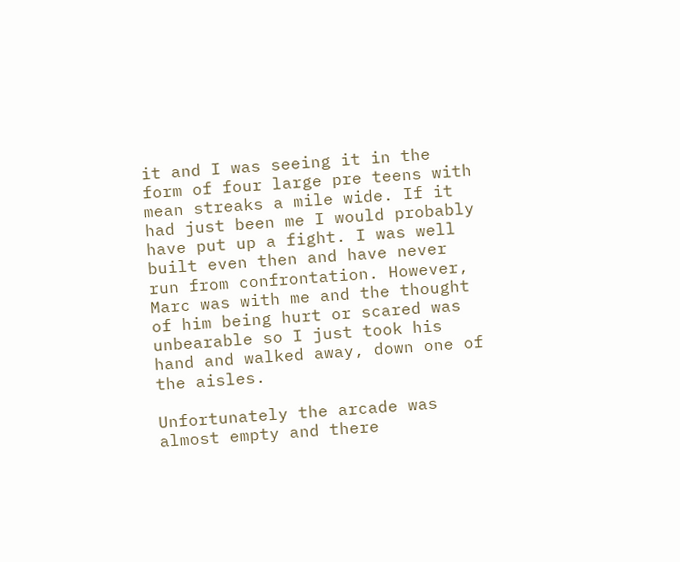it and I was seeing it in the form of four large pre teens with mean streaks a mile wide. If it had just been me I would probably have put up a fight. I was well built even then and have never run from confrontation. However, Marc was with me and the thought of him being hurt or scared was unbearable so I just took his hand and walked away, down one of the aisles.

Unfortunately the arcade was almost empty and there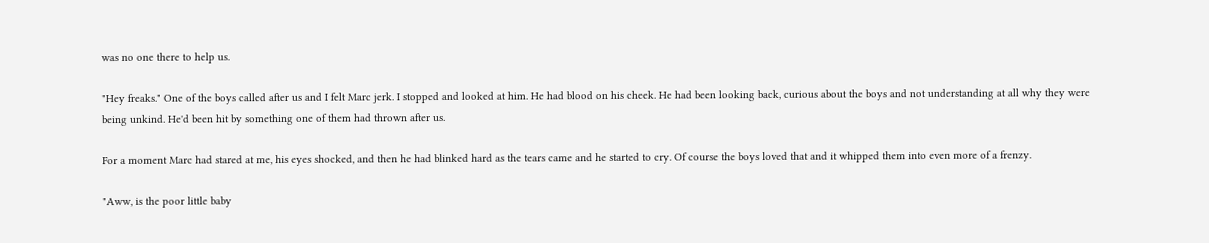was no one there to help us.

"Hey freaks." One of the boys called after us and I felt Marc jerk. I stopped and looked at him. He had blood on his cheek. He had been looking back, curious about the boys and not understanding at all why they were being unkind. He'd been hit by something one of them had thrown after us.

For a moment Marc had stared at me, his eyes shocked, and then he had blinked hard as the tears came and he started to cry. Of course the boys loved that and it whipped them into even more of a frenzy.

"Aww, is the poor little baby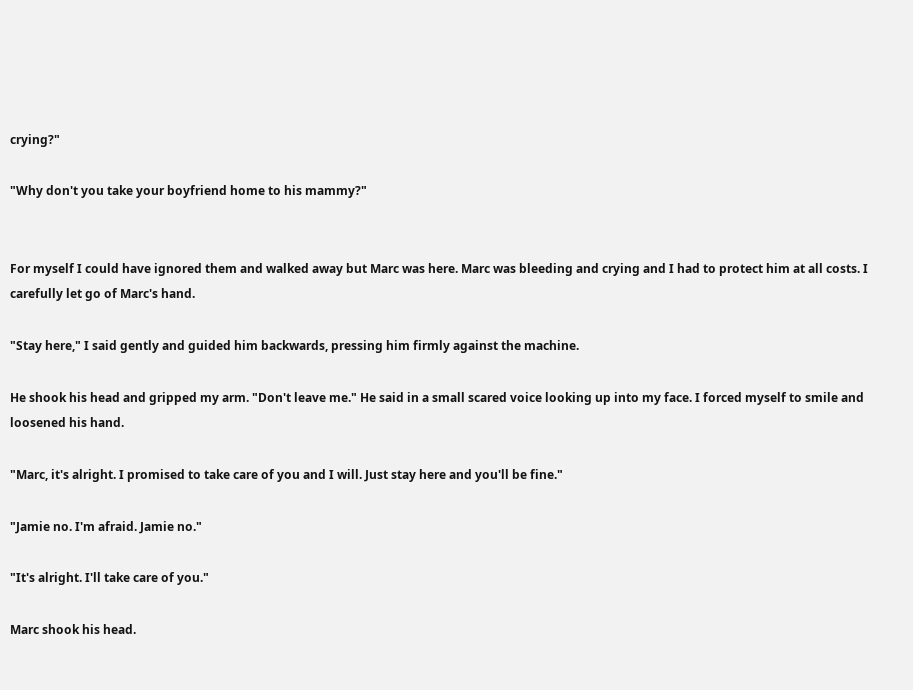crying?"

"Why don't you take your boyfriend home to his mammy?"


For myself I could have ignored them and walked away but Marc was here. Marc was bleeding and crying and I had to protect him at all costs. I carefully let go of Marc's hand.

"Stay here," I said gently and guided him backwards, pressing him firmly against the machine.

He shook his head and gripped my arm. "Don't leave me." He said in a small scared voice looking up into my face. I forced myself to smile and loosened his hand.

"Marc, it's alright. I promised to take care of you and I will. Just stay here and you'll be fine."

"Jamie no. I'm afraid. Jamie no."

"It's alright. I'll take care of you."

Marc shook his head.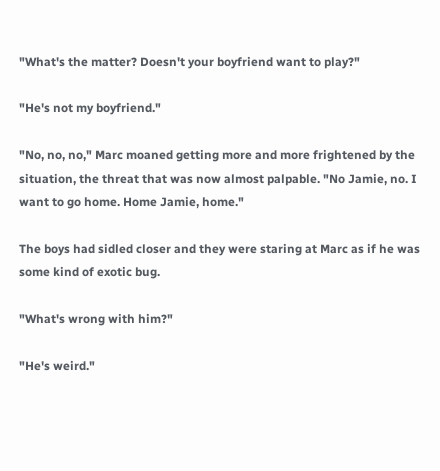"What's the matter? Doesn't your boyfriend want to play?"

"He's not my boyfriend."

"No, no, no," Marc moaned getting more and more frightened by the situation, the threat that was now almost palpable. "No Jamie, no. I want to go home. Home Jamie, home."

The boys had sidled closer and they were staring at Marc as if he was some kind of exotic bug.

"What's wrong with him?"

"He's weird."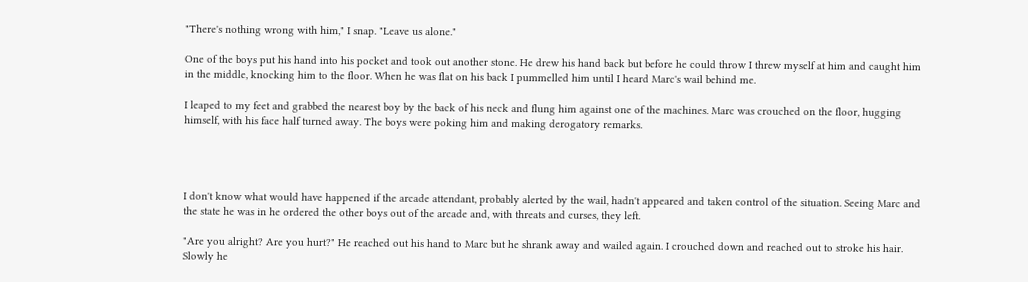"There's nothing wrong with him," I snap. "Leave us alone."

One of the boys put his hand into his pocket and took out another stone. He drew his hand back but before he could throw I threw myself at him and caught him in the middle, knocking him to the floor. When he was flat on his back I pummelled him until I heard Marc's wail behind me.

I leaped to my feet and grabbed the nearest boy by the back of his neck and flung him against one of the machines. Marc was crouched on the floor, hugging himself, with his face half turned away. The boys were poking him and making derogatory remarks.




I don't know what would have happened if the arcade attendant, probably alerted by the wail, hadn't appeared and taken control of the situation. Seeing Marc and the state he was in he ordered the other boys out of the arcade and, with threats and curses, they left.

"Are you alright? Are you hurt?" He reached out his hand to Marc but he shrank away and wailed again. I crouched down and reached out to stroke his hair. Slowly he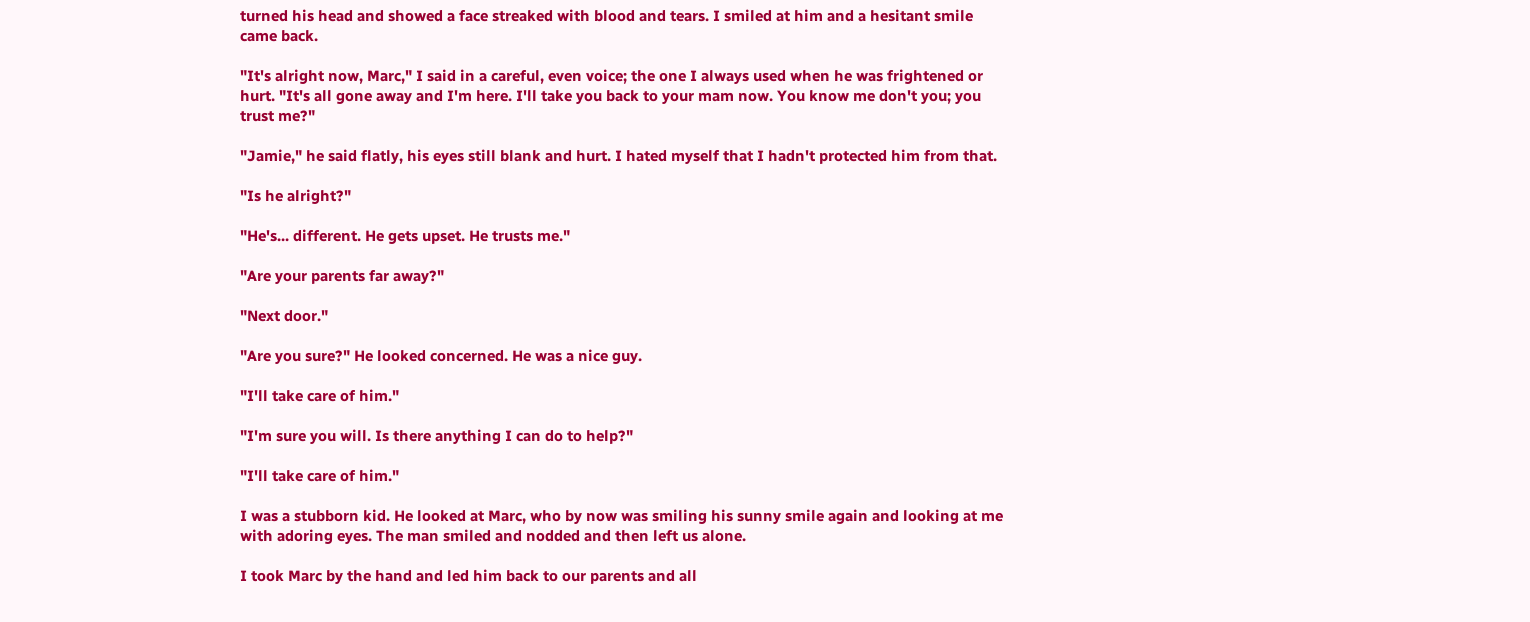turned his head and showed a face streaked with blood and tears. I smiled at him and a hesitant smile came back.

"It's alright now, Marc," I said in a careful, even voice; the one I always used when he was frightened or hurt. "It's all gone away and I'm here. I'll take you back to your mam now. You know me don't you; you trust me?"

"Jamie," he said flatly, his eyes still blank and hurt. I hated myself that I hadn't protected him from that.

"Is he alright?"

"He's... different. He gets upset. He trusts me."

"Are your parents far away?"

"Next door."

"Are you sure?" He looked concerned. He was a nice guy.

"I'll take care of him."

"I'm sure you will. Is there anything I can do to help?"

"I'll take care of him."

I was a stubborn kid. He looked at Marc, who by now was smiling his sunny smile again and looking at me with adoring eyes. The man smiled and nodded and then left us alone.

I took Marc by the hand and led him back to our parents and all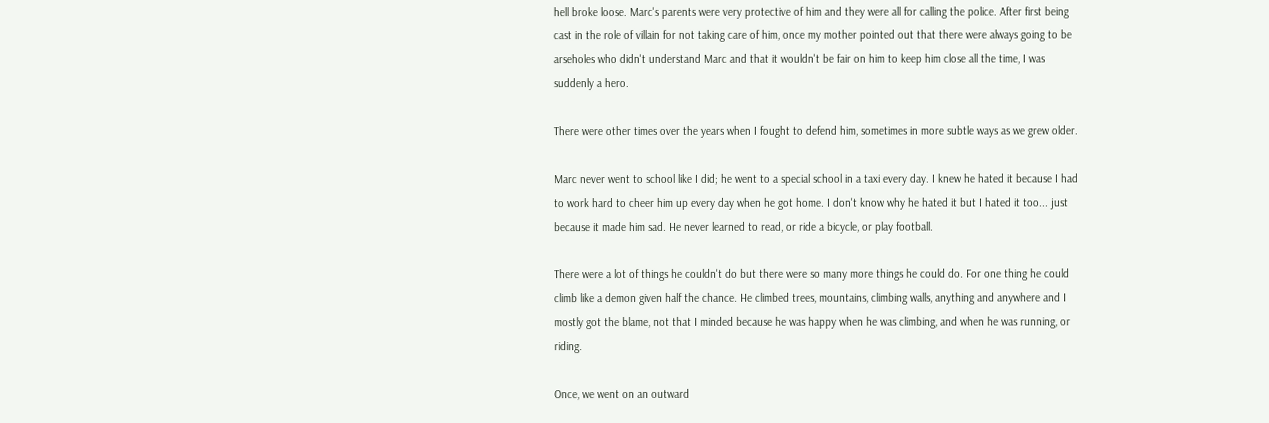hell broke loose. Marc's parents were very protective of him and they were all for calling the police. After first being cast in the role of villain for not taking care of him, once my mother pointed out that there were always going to be arseholes who didn't understand Marc and that it wouldn't be fair on him to keep him close all the time, I was suddenly a hero.

There were other times over the years when I fought to defend him, sometimes in more subtle ways as we grew older.

Marc never went to school like I did; he went to a special school in a taxi every day. I knew he hated it because I had to work hard to cheer him up every day when he got home. I don't know why he hated it but I hated it too... just because it made him sad. He never learned to read, or ride a bicycle, or play football.

There were a lot of things he couldn't do but there were so many more things he could do. For one thing he could climb like a demon given half the chance. He climbed trees, mountains, climbing walls, anything and anywhere and I mostly got the blame, not that I minded because he was happy when he was climbing, and when he was running, or riding.

Once, we went on an outward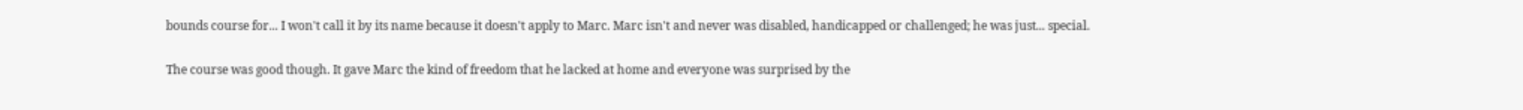bounds course for... I won't call it by its name because it doesn't apply to Marc. Marc isn't and never was disabled, handicapped or challenged; he was just... special.

The course was good though. It gave Marc the kind of freedom that he lacked at home and everyone was surprised by the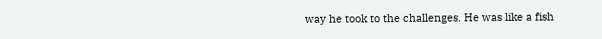way he took to the challenges. He was like a fish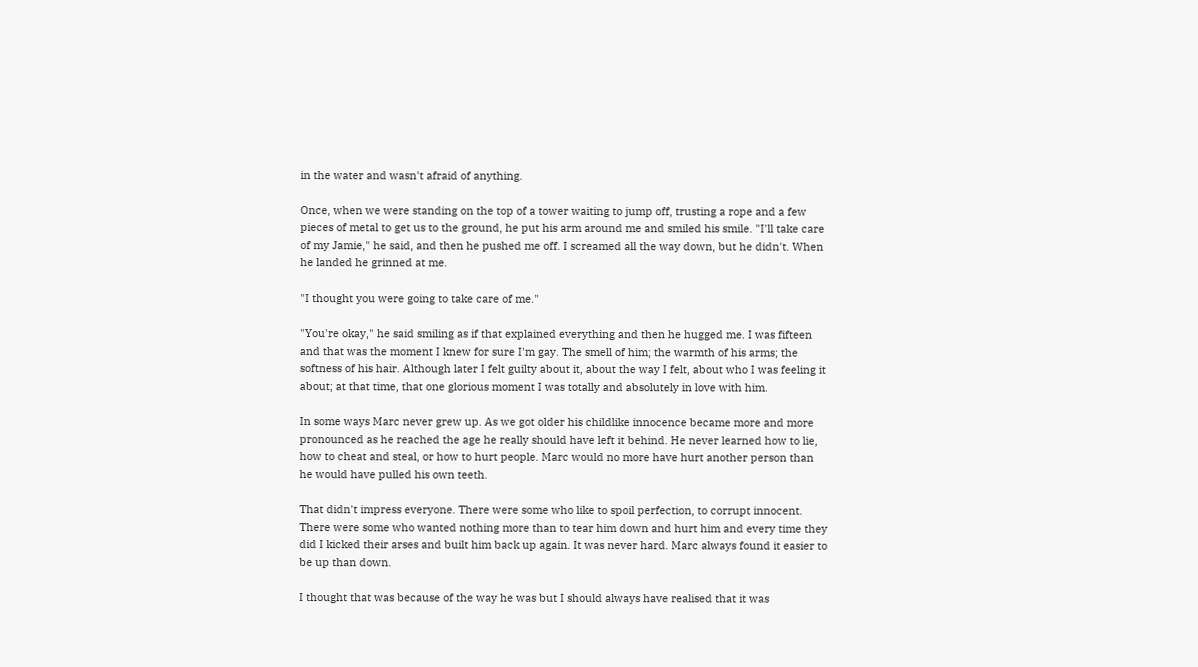in the water and wasn't afraid of anything.

Once, when we were standing on the top of a tower waiting to jump off, trusting a rope and a few pieces of metal to get us to the ground, he put his arm around me and smiled his smile. "I'll take care of my Jamie," he said, and then he pushed me off. I screamed all the way down, but he didn't. When he landed he grinned at me.

"I thought you were going to take care of me."

"You're okay," he said smiling as if that explained everything and then he hugged me. I was fifteen and that was the moment I knew for sure I'm gay. The smell of him; the warmth of his arms; the softness of his hair. Although later I felt guilty about it, about the way I felt, about who I was feeling it about; at that time, that one glorious moment I was totally and absolutely in love with him.

In some ways Marc never grew up. As we got older his childlike innocence became more and more pronounced as he reached the age he really should have left it behind. He never learned how to lie, how to cheat and steal, or how to hurt people. Marc would no more have hurt another person than he would have pulled his own teeth.

That didn't impress everyone. There were some who like to spoil perfection, to corrupt innocent. There were some who wanted nothing more than to tear him down and hurt him and every time they did I kicked their arses and built him back up again. It was never hard. Marc always found it easier to be up than down.

I thought that was because of the way he was but I should always have realised that it was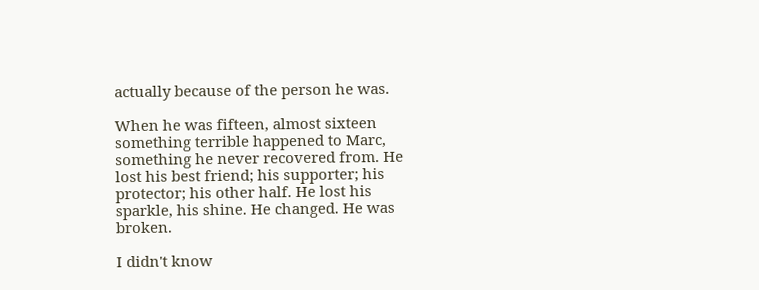actually because of the person he was.

When he was fifteen, almost sixteen something terrible happened to Marc, something he never recovered from. He lost his best friend; his supporter; his protector; his other half. He lost his sparkle, his shine. He changed. He was broken.

I didn't know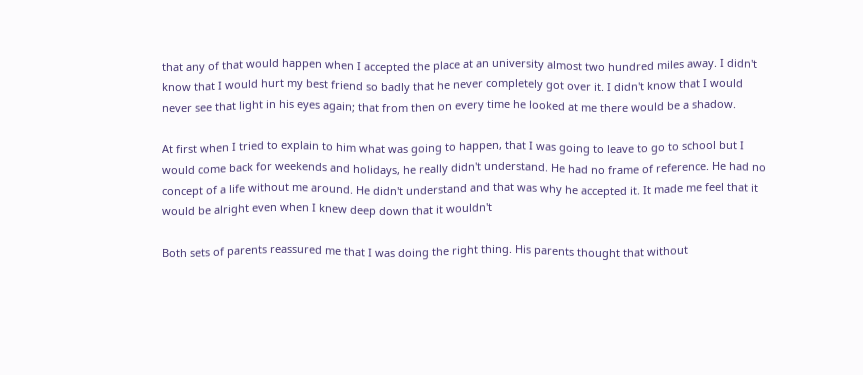that any of that would happen when I accepted the place at an university almost two hundred miles away. I didn't know that I would hurt my best friend so badly that he never completely got over it. I didn't know that I would never see that light in his eyes again; that from then on every time he looked at me there would be a shadow.

At first when I tried to explain to him what was going to happen, that I was going to leave to go to school but I would come back for weekends and holidays, he really didn't understand. He had no frame of reference. He had no concept of a life without me around. He didn't understand and that was why he accepted it. It made me feel that it would be alright even when I knew deep down that it wouldn't

Both sets of parents reassured me that I was doing the right thing. His parents thought that without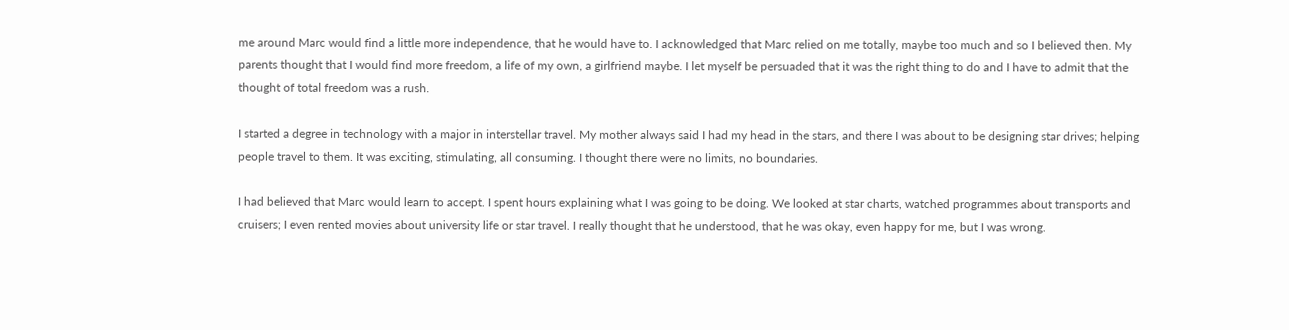me around Marc would find a little more independence, that he would have to. I acknowledged that Marc relied on me totally, maybe too much and so I believed then. My parents thought that I would find more freedom, a life of my own, a girlfriend maybe. I let myself be persuaded that it was the right thing to do and I have to admit that the thought of total freedom was a rush.

I started a degree in technology with a major in interstellar travel. My mother always said I had my head in the stars, and there I was about to be designing star drives; helping people travel to them. It was exciting, stimulating, all consuming. I thought there were no limits, no boundaries.

I had believed that Marc would learn to accept. I spent hours explaining what I was going to be doing. We looked at star charts, watched programmes about transports and cruisers; I even rented movies about university life or star travel. I really thought that he understood, that he was okay, even happy for me, but I was wrong.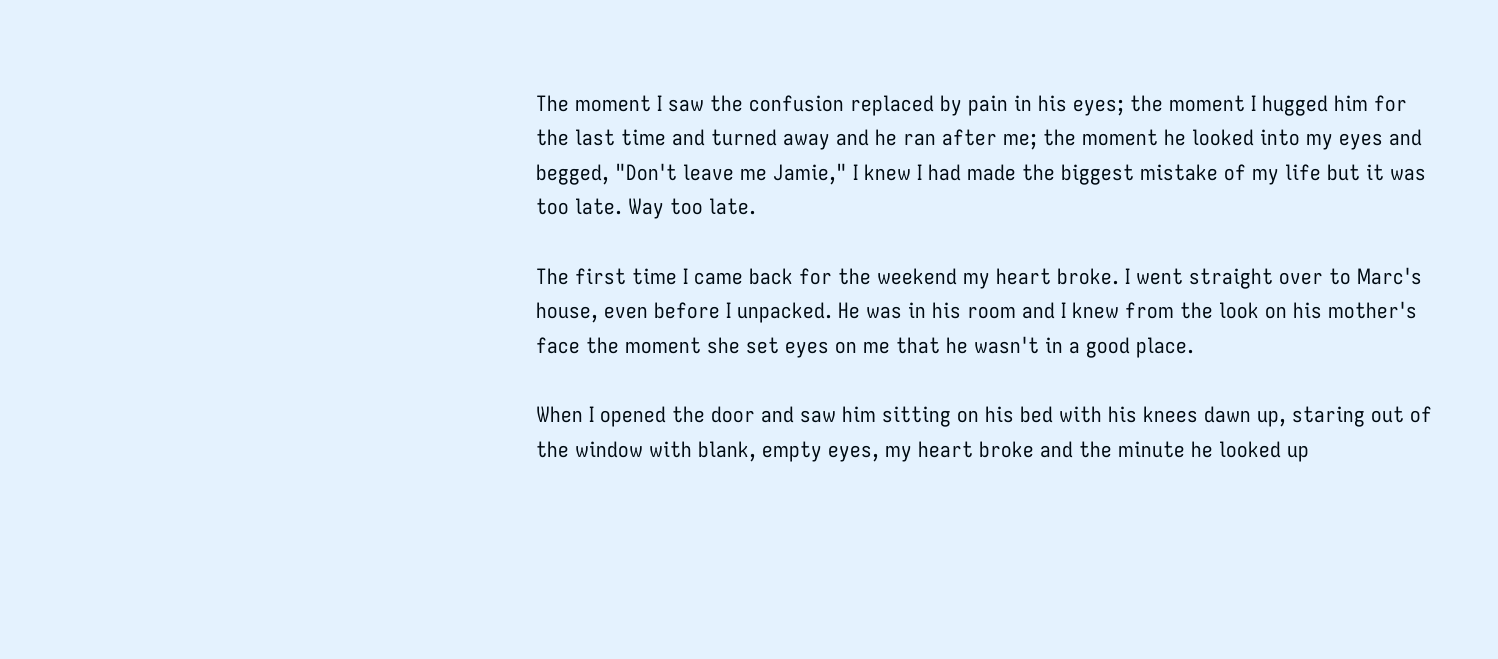The moment I saw the confusion replaced by pain in his eyes; the moment I hugged him for the last time and turned away and he ran after me; the moment he looked into my eyes and begged, "Don't leave me Jamie," I knew I had made the biggest mistake of my life but it was too late. Way too late.

The first time I came back for the weekend my heart broke. I went straight over to Marc's house, even before I unpacked. He was in his room and I knew from the look on his mother's face the moment she set eyes on me that he wasn't in a good place.

When I opened the door and saw him sitting on his bed with his knees dawn up, staring out of the window with blank, empty eyes, my heart broke and the minute he looked up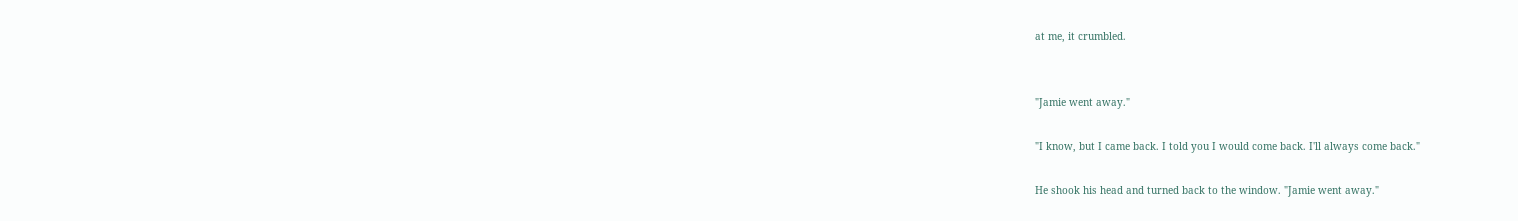at me, it crumbled.


"Jamie went away."

"I know, but I came back. I told you I would come back. I'll always come back."

He shook his head and turned back to the window. "Jamie went away."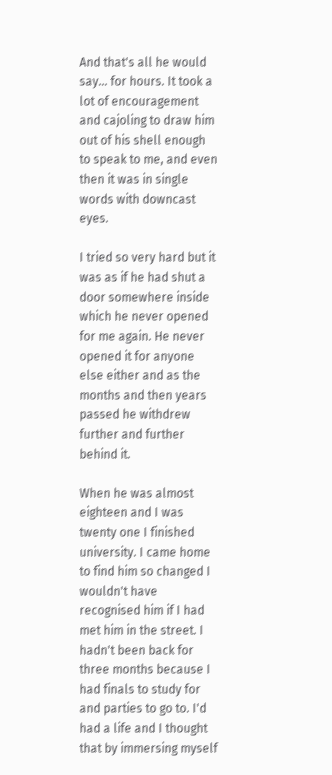And that's all he would say... for hours. It took a lot of encouragement and cajoling to draw him out of his shell enough to speak to me, and even then it was in single words with downcast eyes.

I tried so very hard but it was as if he had shut a door somewhere inside which he never opened for me again. He never opened it for anyone else either and as the months and then years passed he withdrew further and further behind it.

When he was almost eighteen and I was twenty one I finished university. I came home to find him so changed I wouldn't have recognised him if I had met him in the street. I hadn't been back for three months because I had finals to study for and parties to go to. I'd had a life and I thought that by immersing myself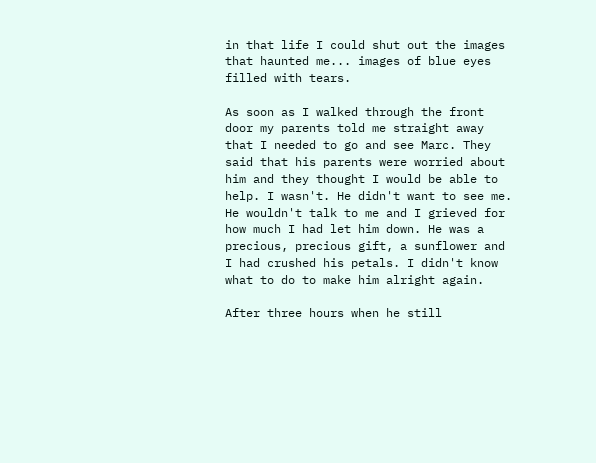in that life I could shut out the images that haunted me... images of blue eyes filled with tears.

As soon as I walked through the front door my parents told me straight away that I needed to go and see Marc. They said that his parents were worried about him and they thought I would be able to help. I wasn't. He didn't want to see me. He wouldn't talk to me and I grieved for how much I had let him down. He was a precious, precious gift, a sunflower and I had crushed his petals. I didn't know what to do to make him alright again.

After three hours when he still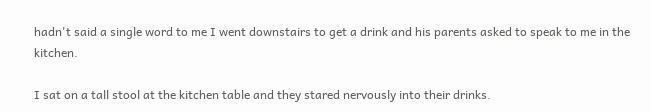hadn't said a single word to me I went downstairs to get a drink and his parents asked to speak to me in the kitchen.

I sat on a tall stool at the kitchen table and they stared nervously into their drinks.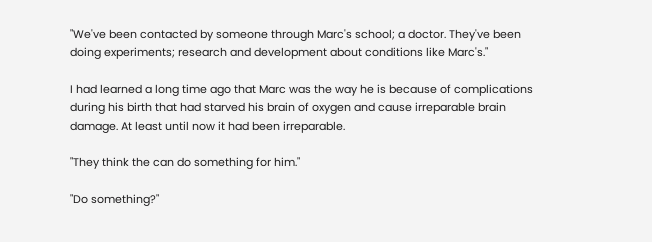"We've been contacted by someone through Marc's school; a doctor. They've been doing experiments; research and development about conditions like Marc's."

I had learned a long time ago that Marc was the way he is because of complications during his birth that had starved his brain of oxygen and cause irreparable brain damage. At least until now it had been irreparable.

"They think the can do something for him."

"Do something?"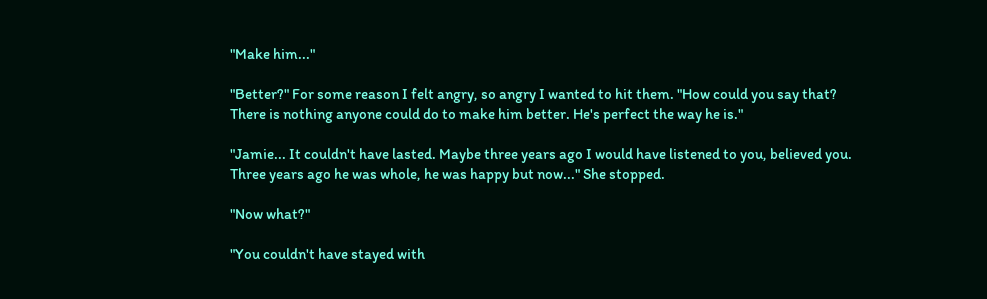"Make him..."

"Better?" For some reason I felt angry, so angry I wanted to hit them. "How could you say that? There is nothing anyone could do to make him better. He's perfect the way he is."

"Jamie... It couldn't have lasted. Maybe three years ago I would have listened to you, believed you. Three years ago he was whole, he was happy but now..." She stopped.

"Now what?"

"You couldn't have stayed with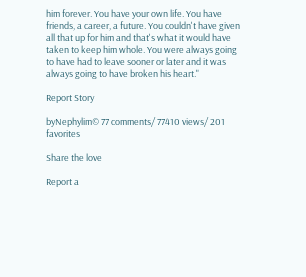him forever. You have your own life. You have friends, a career, a future. You couldn't have given all that up for him and that's what it would have taken to keep him whole. You were always going to have had to leave sooner or later and it was always going to have broken his heart."

Report Story

byNephylim© 77 comments/ 77410 views/ 201 favorites

Share the love

Report a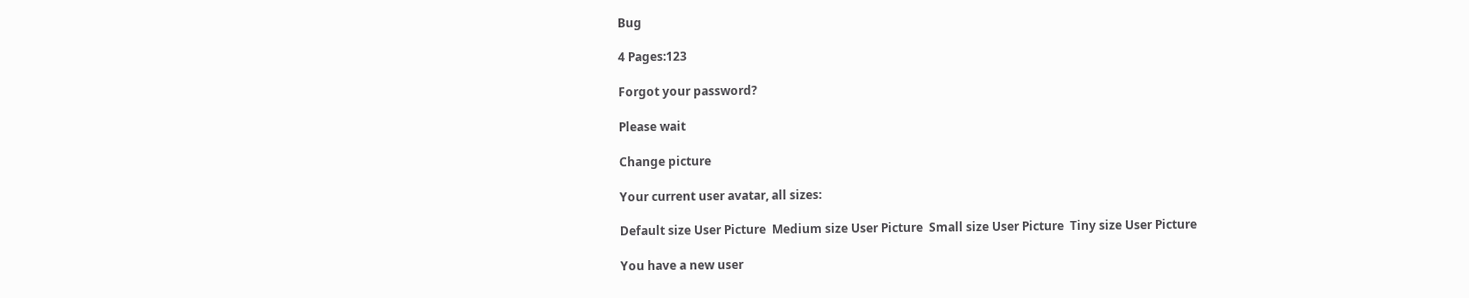Bug

4 Pages:123

Forgot your password?

Please wait

Change picture

Your current user avatar, all sizes:

Default size User Picture  Medium size User Picture  Small size User Picture  Tiny size User Picture

You have a new user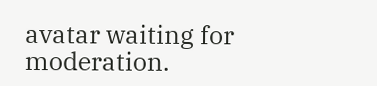avatar waiting for moderation.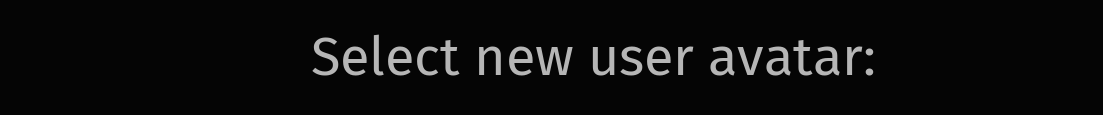Select new user avatar: